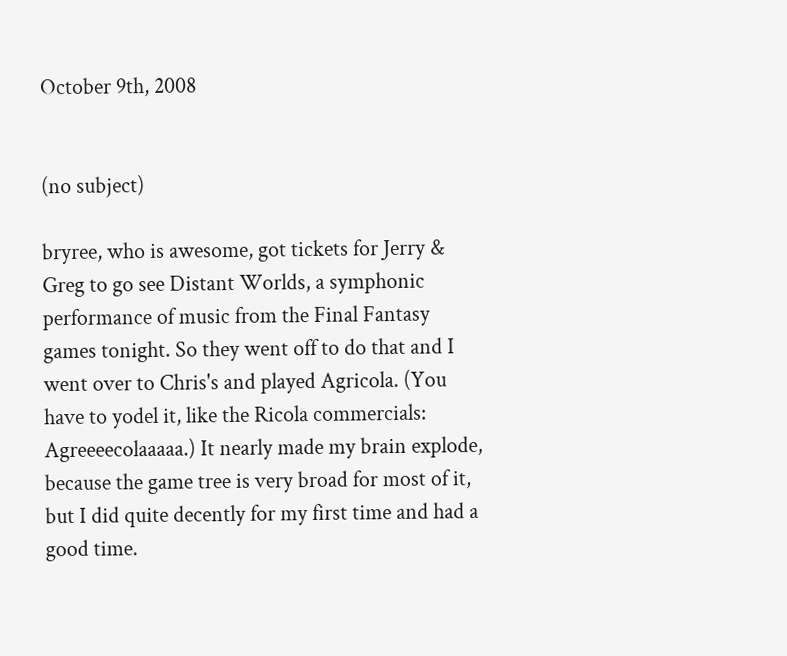October 9th, 2008


(no subject)

bryree, who is awesome, got tickets for Jerry & Greg to go see Distant Worlds, a symphonic performance of music from the Final Fantasy games tonight. So they went off to do that and I went over to Chris's and played Agricola. (You have to yodel it, like the Ricola commercials: Agreeeecolaaaaa.) It nearly made my brain explode, because the game tree is very broad for most of it, but I did quite decently for my first time and had a good time.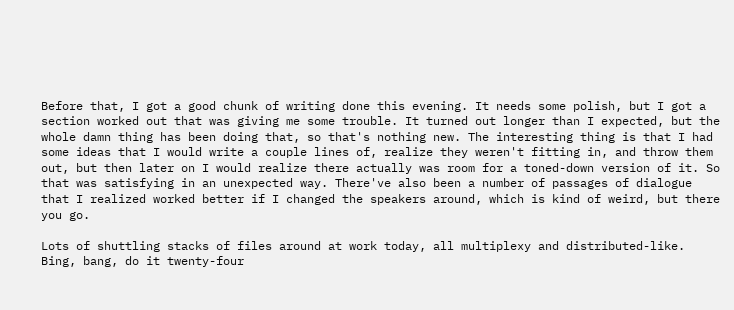Before that, I got a good chunk of writing done this evening. It needs some polish, but I got a section worked out that was giving me some trouble. It turned out longer than I expected, but the whole damn thing has been doing that, so that's nothing new. The interesting thing is that I had some ideas that I would write a couple lines of, realize they weren't fitting in, and throw them out, but then later on I would realize there actually was room for a toned-down version of it. So that was satisfying in an unexpected way. There've also been a number of passages of dialogue that I realized worked better if I changed the speakers around, which is kind of weird, but there you go.

Lots of shuttling stacks of files around at work today, all multiplexy and distributed-like. Bing, bang, do it twenty-four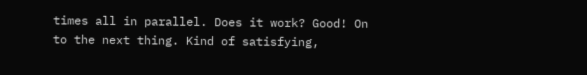times all in parallel. Does it work? Good! On to the next thing. Kind of satisfying,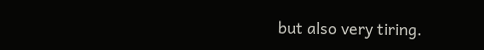but also very tiring.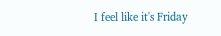I feel like it's Friday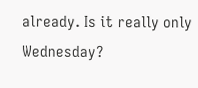already. Is it really only Wednesday?